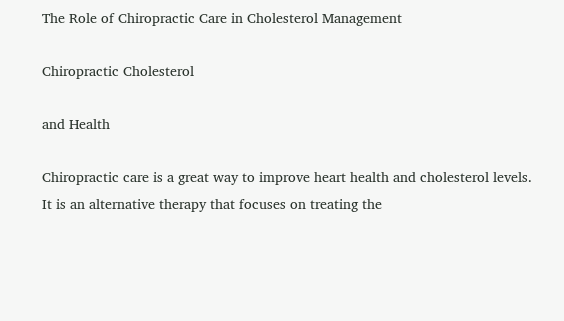The Role of Chiropractic Care in Cholesterol Management

Chiropractic Cholesterol

and Health

Chiropractic care is a great way to improve heart health and cholesterol levels. It is an alternative therapy that focuses on treating the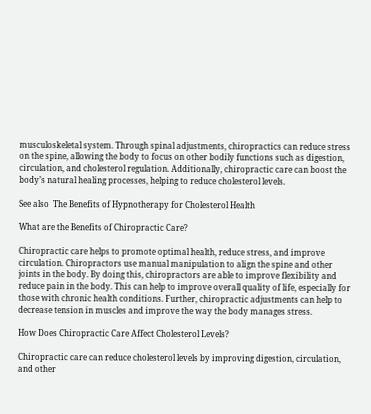musculoskeletal system. Through spinal adjustments, chiropractics can reduce stress on the spine, allowing the body to focus on other bodily functions such as digestion, circulation, and cholesterol regulation. Additionally, chiropractic care can boost the body’s natural healing processes, helping to reduce cholesterol levels.

See also  The Benefits of Hypnotherapy for Cholesterol Health

What are the Benefits of Chiropractic Care?

Chiropractic care helps to promote optimal health, reduce stress, and improve circulation. Chiropractors use manual manipulation to align the spine and other joints in the body. By doing this, chiropractors are able to improve flexibility and reduce pain in the body. This can help to improve overall quality of life, especially for those with chronic health conditions. Further, chiropractic adjustments can help to decrease tension in muscles and improve the way the body manages stress.

How Does Chiropractic Care Affect Cholesterol Levels?

Chiropractic care can reduce cholesterol levels by improving digestion, circulation, and other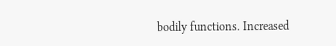bodily functions. Increased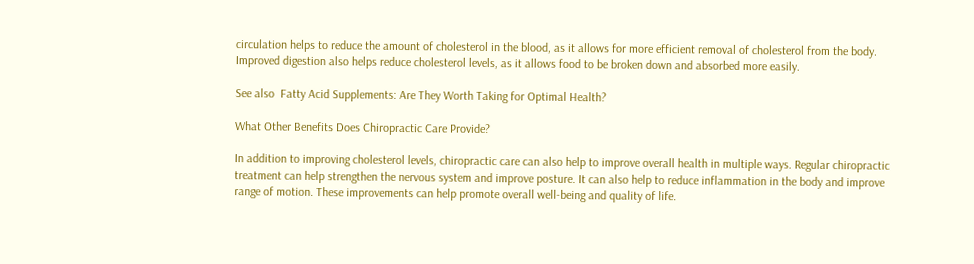circulation helps to reduce the amount of cholesterol in the blood, as it allows for more efficient removal of cholesterol from the body. Improved digestion also helps reduce cholesterol levels, as it allows food to be broken down and absorbed more easily.

See also  Fatty Acid Supplements: Are They Worth Taking for Optimal Health?

What Other Benefits Does Chiropractic Care Provide?

In addition to improving cholesterol levels, chiropractic care can also help to improve overall health in multiple ways. Regular chiropractic treatment can help strengthen the nervous system and improve posture. It can also help to reduce inflammation in the body and improve range of motion. These improvements can help promote overall well-being and quality of life.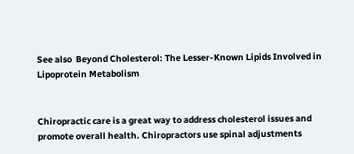See also  Beyond Cholesterol: The Lesser-Known Lipids Involved in Lipoprotein Metabolism


Chiropractic care is a great way to address cholesterol issues and promote overall health. Chiropractors use spinal adjustments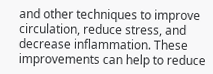and other techniques to improve circulation, reduce stress, and decrease inflammation. These improvements can help to reduce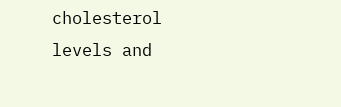cholesterol levels and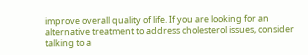improve overall quality of life. If you are looking for an alternative treatment to address cholesterol issues, consider talking to a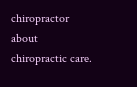chiropractor about chiropractic care.